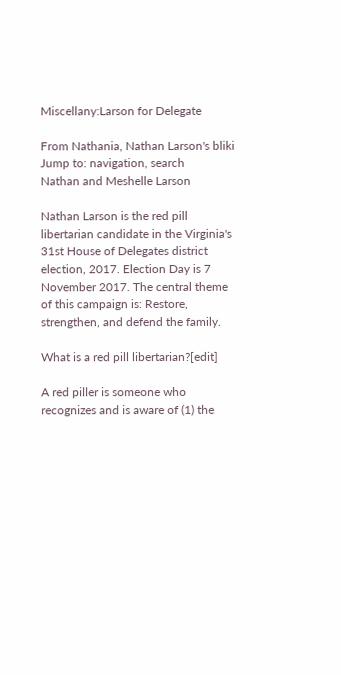Miscellany:Larson for Delegate

From Nathania, Nathan Larson's bliki
Jump to: navigation, search
Nathan and Meshelle Larson

Nathan Larson is the red pill libertarian candidate in the Virginia's 31st House of Delegates district election, 2017. Election Day is 7 November 2017. The central theme of this campaign is: Restore, strengthen, and defend the family.

What is a red pill libertarian?[edit]

A red piller is someone who recognizes and is aware of (1) the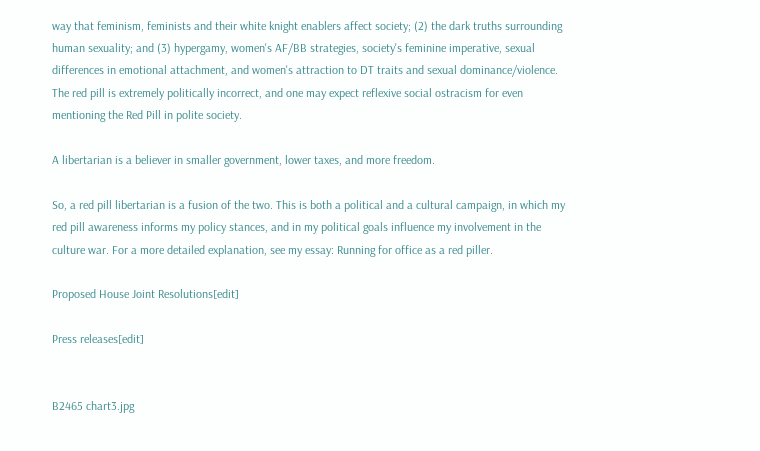way that feminism, feminists and their white knight enablers affect society; (2) the dark truths surrounding human sexuality; and (3) hypergamy, women's AF/BB strategies, society's feminine imperative, sexual differences in emotional attachment, and women's attraction to DT traits and sexual dominance/violence. The red pill is extremely politically incorrect, and one may expect reflexive social ostracism for even mentioning the Red Pill in polite society.

A libertarian is a believer in smaller government, lower taxes, and more freedom.

So, a red pill libertarian is a fusion of the two. This is both a political and a cultural campaign, in which my red pill awareness informs my policy stances, and in my political goals influence my involvement in the culture war. For a more detailed explanation, see my essay: Running for office as a red piller.

Proposed House Joint Resolutions[edit]

Press releases[edit]


B2465 chart3.jpg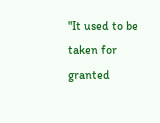"It used to be taken for granted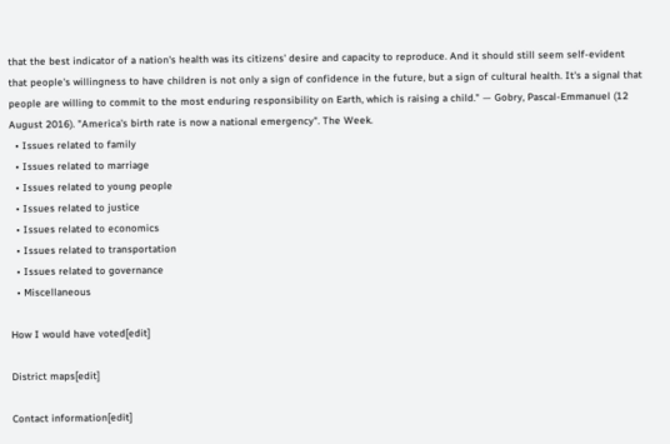that the best indicator of a nation's health was its citizens' desire and capacity to reproduce. And it should still seem self-evident that people's willingness to have children is not only a sign of confidence in the future, but a sign of cultural health. It's a signal that people are willing to commit to the most enduring responsibility on Earth, which is raising a child." — Gobry, Pascal-Emmanuel (12 August 2016). "America's birth rate is now a national emergency". The Week.
  • Issues related to family
  • Issues related to marriage
  • Issues related to young people
  • Issues related to justice
  • Issues related to economics
  • Issues related to transportation
  • Issues related to governance
  • Miscellaneous

How I would have voted[edit]

District maps[edit]

Contact information[edit]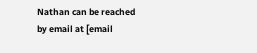Nathan can be reached by email at [email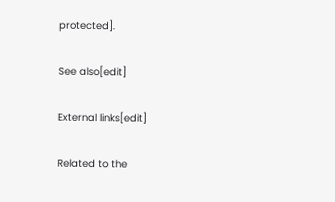protected].

See also[edit]

External links[edit]

Related to the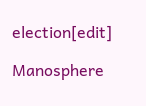election[edit]

Manosphere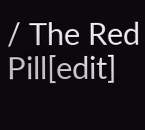/ The Red Pill[edit]